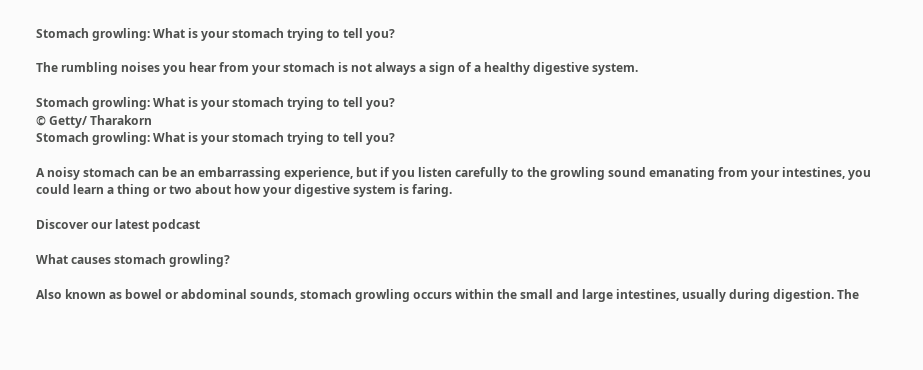Stomach growling: What is your stomach trying to tell you?

The rumbling noises you hear from your stomach is not always a sign of a healthy digestive system.

Stomach growling: What is your stomach trying to tell you?
© Getty/ Tharakorn
Stomach growling: What is your stomach trying to tell you?

A noisy stomach can be an embarrassing experience, but if you listen carefully to the growling sound emanating from your intestines, you could learn a thing or two about how your digestive system is faring.

Discover our latest podcast

What causes stomach growling?

Also known as bowel or abdominal sounds, stomach growling occurs within the small and large intestines, usually during digestion. The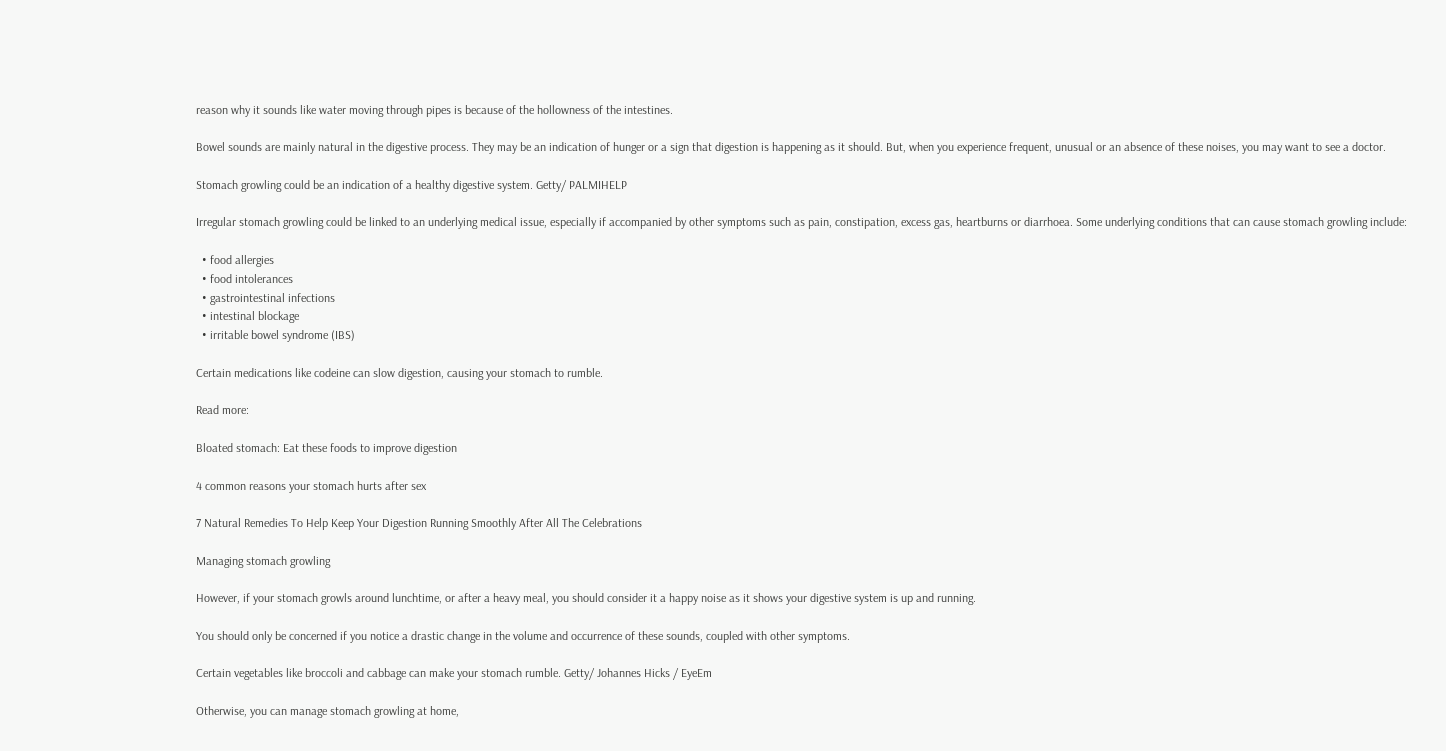reason why it sounds like water moving through pipes is because of the hollowness of the intestines.

Bowel sounds are mainly natural in the digestive process. They may be an indication of hunger or a sign that digestion is happening as it should. But, when you experience frequent, unusual or an absence of these noises, you may want to see a doctor.

Stomach growling could be an indication of a healthy digestive system. Getty/ PALMIHELP

Irregular stomach growling could be linked to an underlying medical issue, especially if accompanied by other symptoms such as pain, constipation, excess gas, heartburns or diarrhoea. Some underlying conditions that can cause stomach growling include:

  • food allergies
  • food intolerances
  • gastrointestinal infections
  • intestinal blockage
  • irritable bowel syndrome (IBS)

Certain medications like codeine can slow digestion, causing your stomach to rumble.

Read more:

Bloated stomach: Eat these foods to improve digestion

4 common reasons your stomach hurts after sex

7 Natural Remedies To Help Keep Your Digestion Running Smoothly After All The Celebrations

Managing stomach growling

However, if your stomach growls around lunchtime, or after a heavy meal, you should consider it a happy noise as it shows your digestive system is up and running.

You should only be concerned if you notice a drastic change in the volume and occurrence of these sounds, coupled with other symptoms.

Certain vegetables like broccoli and cabbage can make your stomach rumble. Getty/ Johannes Hicks / EyeEm

Otherwise, you can manage stomach growling at home,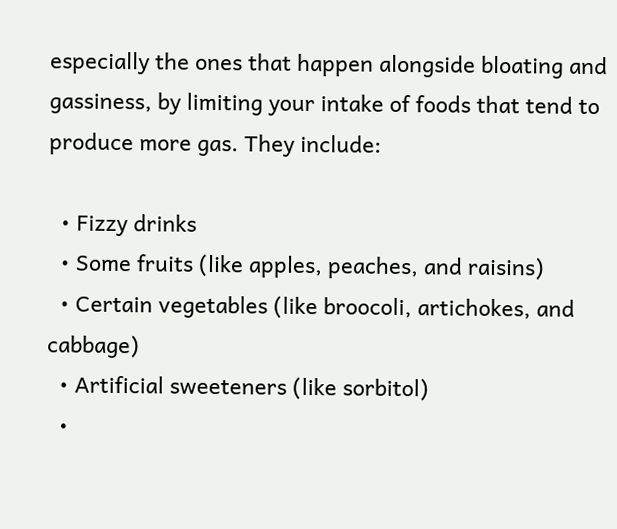especially the ones that happen alongside bloating and gassiness, by limiting your intake of foods that tend to produce more gas. They include:

  • Fizzy drinks
  • Some fruits (like apples, peaches, and raisins)
  • Certain vegetables (like broocoli, artichokes, and cabbage)
  • Artificial sweeteners (like sorbitol)
  •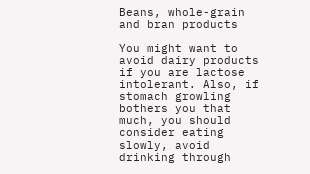Beans, whole-grain and bran products

You might want to avoid dairy products if you are lactose intolerant. Also, if stomach growling bothers you that much, you should consider eating slowly, avoid drinking through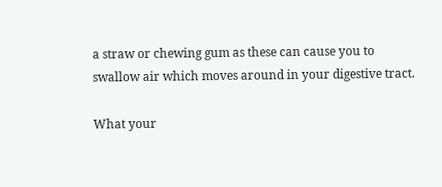a straw or chewing gum as these can cause you to swallow air which moves around in your digestive tract.

What your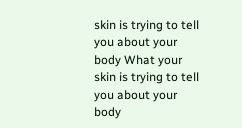skin is trying to tell you about your body What your skin is trying to tell you about your body